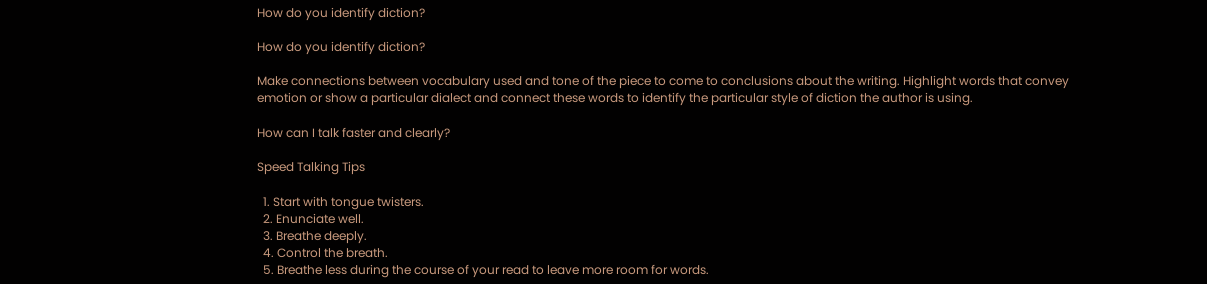How do you identify diction?

How do you identify diction?

Make connections between vocabulary used and tone of the piece to come to conclusions about the writing. Highlight words that convey emotion or show a particular dialect and connect these words to identify the particular style of diction the author is using.

How can I talk faster and clearly?

Speed Talking Tips

  1. Start with tongue twisters.
  2. Enunciate well.
  3. Breathe deeply.
  4. Control the breath.
  5. Breathe less during the course of your read to leave more room for words.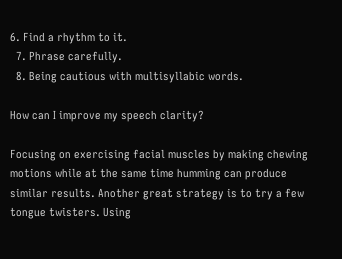6. Find a rhythm to it.
  7. Phrase carefully.
  8. Being cautious with multisyllabic words.

How can I improve my speech clarity?

Focusing on exercising facial muscles by making chewing motions while at the same time humming can produce similar results. Another great strategy is to try a few tongue twisters. Using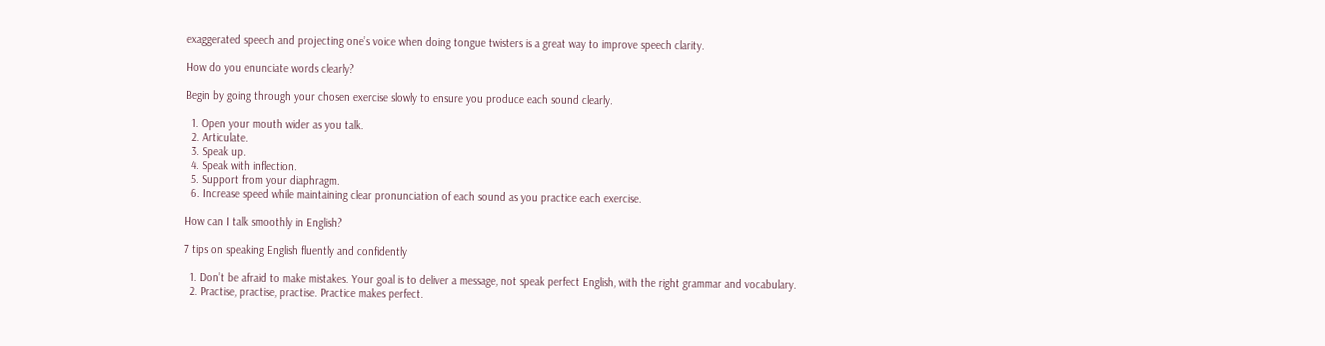exaggerated speech and projecting one’s voice when doing tongue twisters is a great way to improve speech clarity.

How do you enunciate words clearly?

Begin by going through your chosen exercise slowly to ensure you produce each sound clearly.

  1. Open your mouth wider as you talk.
  2. Articulate.
  3. Speak up.
  4. Speak with inflection.
  5. Support from your diaphragm.
  6. Increase speed while maintaining clear pronunciation of each sound as you practice each exercise.

How can I talk smoothly in English?

7 tips on speaking English fluently and confidently

  1. Don’t be afraid to make mistakes. Your goal is to deliver a message, not speak perfect English, with the right grammar and vocabulary.
  2. Practise, practise, practise. Practice makes perfect.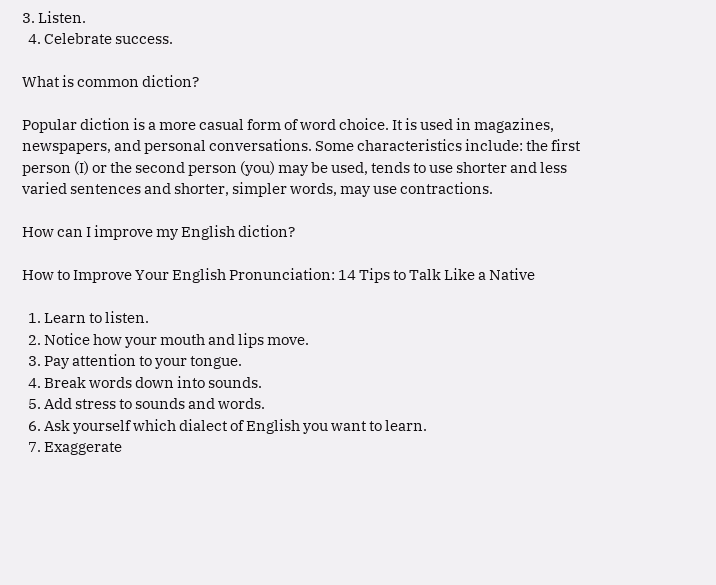3. Listen.
  4. Celebrate success.

What is common diction?

Popular diction is a more casual form of word choice. It is used in magazines, newspapers, and personal conversations. Some characteristics include: the first person (I) or the second person (you) may be used, tends to use shorter and less varied sentences and shorter, simpler words, may use contractions.

How can I improve my English diction?

How to Improve Your English Pronunciation: 14 Tips to Talk Like a Native

  1. Learn to listen.
  2. Notice how your mouth and lips move.
  3. Pay attention to your tongue.
  4. Break words down into sounds.
  5. Add stress to sounds and words.
  6. Ask yourself which dialect of English you want to learn.
  7. Exaggerate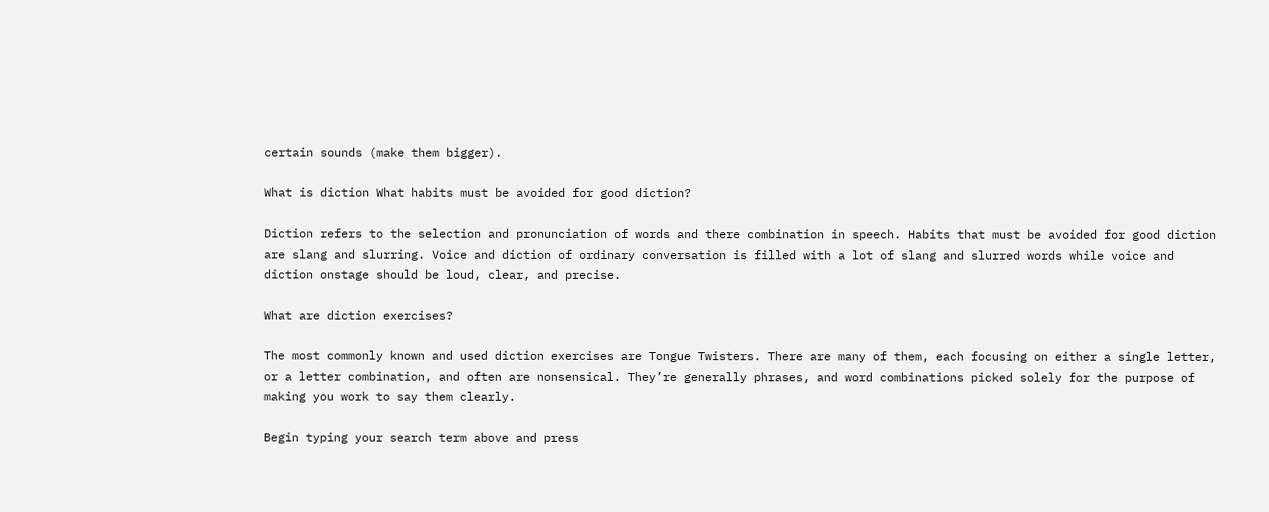certain sounds (make them bigger).

What is diction What habits must be avoided for good diction?

Diction refers to the selection and pronunciation of words and there combination in speech. Habits that must be avoided for good diction are slang and slurring. Voice and diction of ordinary conversation is filled with a lot of slang and slurred words while voice and diction onstage should be loud, clear, and precise.

What are diction exercises?

The most commonly known and used diction exercises are Tongue Twisters. There are many of them, each focusing on either a single letter, or a letter combination, and often are nonsensical. They’re generally phrases, and word combinations picked solely for the purpose of making you work to say them clearly.

Begin typing your search term above and press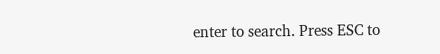enter to search. Press ESC to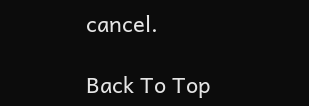cancel.

Back To Top